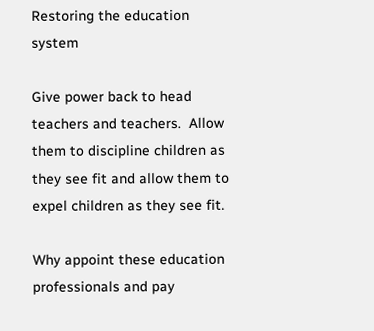Restoring the education system

Give power back to head teachers and teachers.  Allow them to discipline children as they see fit and allow them to expel children as they see fit.

Why appoint these education professionals and pay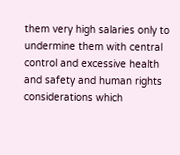them very high salaries only to undermine them with central control and excessive health and safety and human rights considerations which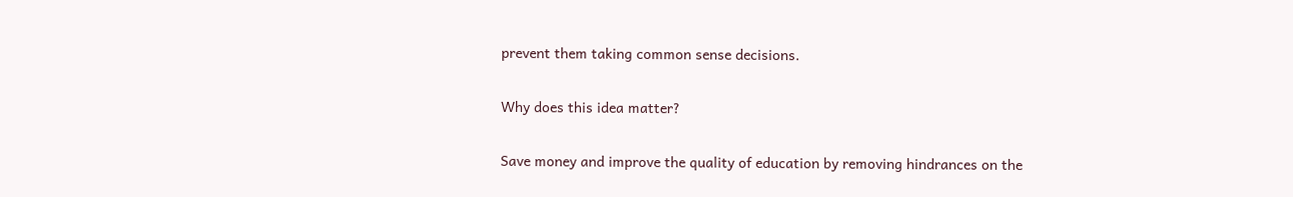prevent them taking common sense decisions.

Why does this idea matter?

Save money and improve the quality of education by removing hindrances on the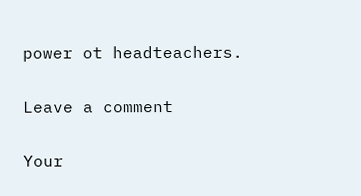power ot headteachers.

Leave a comment

Your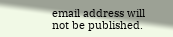email address will not be published.